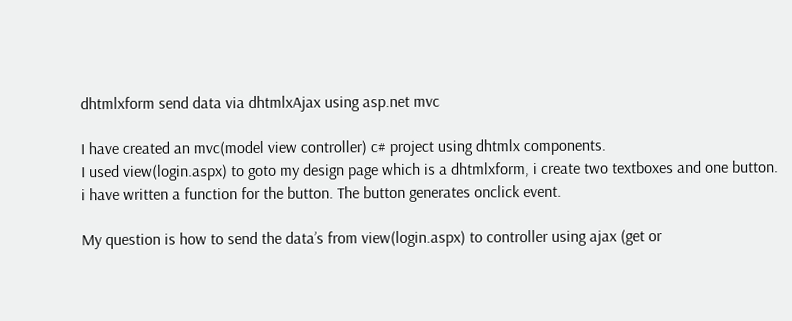dhtmlxform send data via dhtmlxAjax using asp.net mvc

I have created an mvc(model view controller) c# project using dhtmlx components.
I used view(login.aspx) to goto my design page which is a dhtmlxform, i create two textboxes and one button. i have written a function for the button. The button generates onclick event.

My question is how to send the data’s from view(login.aspx) to controller using ajax (get or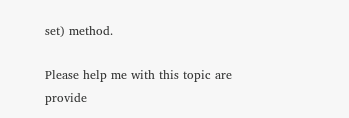set) method.

Please help me with this topic are provide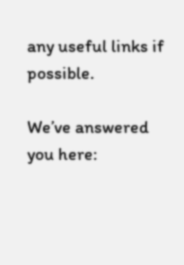any useful links if possible.

We’ve answered you here: